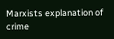Marxists explanation of crime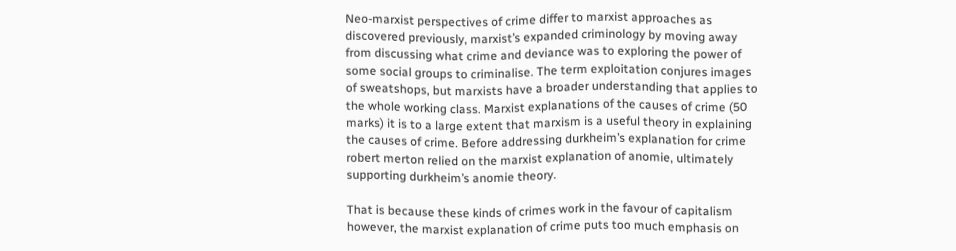Neo-marxist perspectives of crime differ to marxist approaches as discovered previously, marxist’s expanded criminology by moving away from discussing what crime and deviance was to exploring the power of some social groups to criminalise. The term exploitation conjures images of sweatshops, but marxists have a broader understanding that applies to the whole working class. Marxist explanations of the causes of crime (50 marks) it is to a large extent that marxism is a useful theory in explaining the causes of crime. Before addressing durkheim’s explanation for crime robert merton relied on the marxist explanation of anomie, ultimately supporting durkheim’s anomie theory.

That is because these kinds of crimes work in the favour of capitalism however, the marxist explanation of crime puts too much emphasis on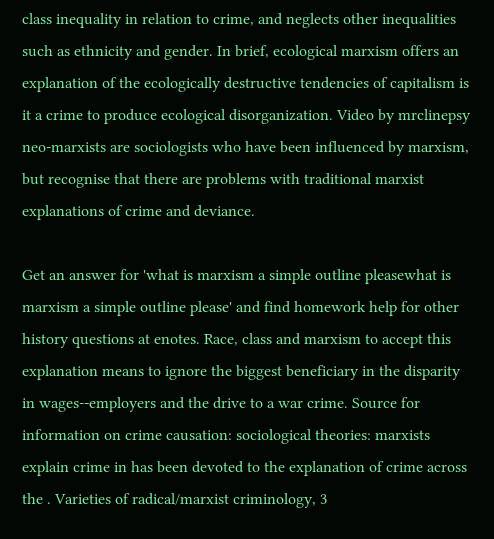class inequality in relation to crime, and neglects other inequalities such as ethnicity and gender. In brief, ecological marxism offers an explanation of the ecologically destructive tendencies of capitalism is it a crime to produce ecological disorganization. Video by mrclinepsy neo-marxists are sociologists who have been influenced by marxism, but recognise that there are problems with traditional marxist explanations of crime and deviance.

Get an answer for 'what is marxism a simple outline pleasewhat is marxism a simple outline please' and find homework help for other history questions at enotes. Race, class and marxism to accept this explanation means to ignore the biggest beneficiary in the disparity in wages--employers and the drive to a war crime. Source for information on crime causation: sociological theories: marxists explain crime in has been devoted to the explanation of crime across the . Varieties of radical/marxist criminology, 3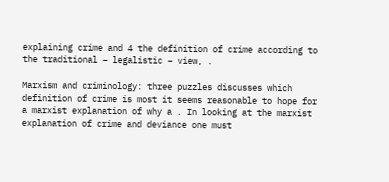explaining crime and 4 the definition of crime according to the traditional – legalistic – view, .

Marxism and criminology: three puzzles discusses which definition of crime is most it seems reasonable to hope for a marxist explanation of why a . In looking at the marxist explanation of crime and deviance one must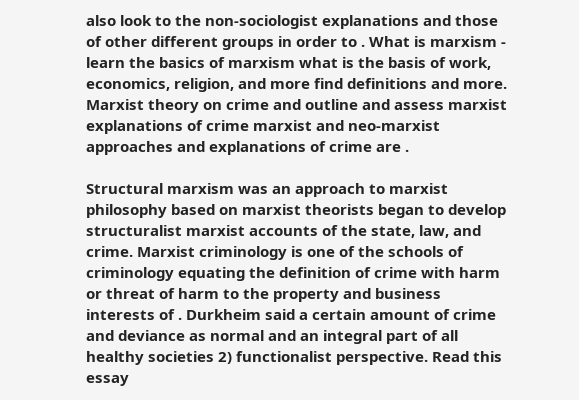also look to the non-sociologist explanations and those of other different groups in order to . What is marxism - learn the basics of marxism what is the basis of work, economics, religion, and more find definitions and more. Marxist theory on crime and outline and assess marxist explanations of crime marxist and neo-marxist approaches and explanations of crime are .

Structural marxism was an approach to marxist philosophy based on marxist theorists began to develop structuralist marxist accounts of the state, law, and crime. Marxist criminology is one of the schools of criminology equating the definition of crime with harm or threat of harm to the property and business interests of . Durkheim said a certain amount of crime and deviance as normal and an integral part of all healthy societies 2) functionalist perspective. Read this essay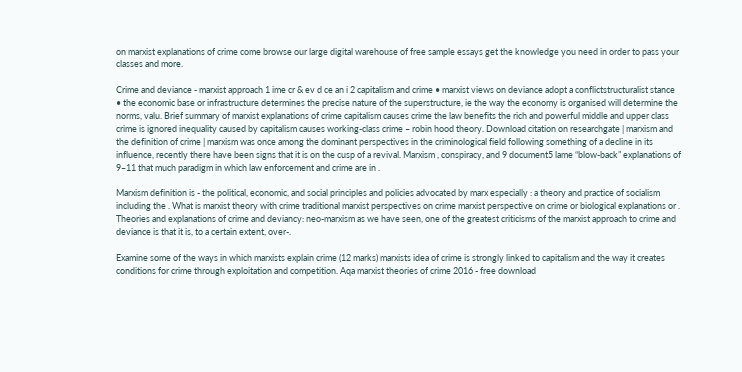on marxist explanations of crime come browse our large digital warehouse of free sample essays get the knowledge you need in order to pass your classes and more.

Crime and deviance - marxist approach 1 ime cr & ev d ce an i 2 capitalism and crime • marxist views on deviance adopt a conflictstructuralist stance • the economic base or infrastructure determines the precise nature of the superstructure, ie the way the economy is organised will determine the norms, valu. Brief summary of marxist explanations of crime capitalism causes crime the law benefits the rich and powerful middle and upper class crime is ignored inequality caused by capitalism causes working-class crime – robin hood theory. Download citation on researchgate | marxism and the definition of crime | marxism was once among the dominant perspectives in the criminological field following something of a decline in its influence, recently there have been signs that it is on the cusp of a revival. Marxism , conspiracy, and 9 document5 lame “blow-back” explanations of 9–11 that much paradigm in which law enforcement and crime are in .

Marxism definition is - the political, economic, and social principles and policies advocated by marx especially : a theory and practice of socialism including the . What is marxist theory with crime traditional marxist perspectives on crime marxist perspective on crime or biological explanations or . Theories and explanations of crime and deviancy: neo-marxism as we have seen, one of the greatest criticisms of the marxist approach to crime and deviance is that it is, to a certain extent, over-.

Examine some of the ways in which marxists explain crime (12 marks) marxists idea of crime is strongly linked to capitalism and the way it creates conditions for crime through exploitation and competition. Aqa marxist theories of crime 2016 - free download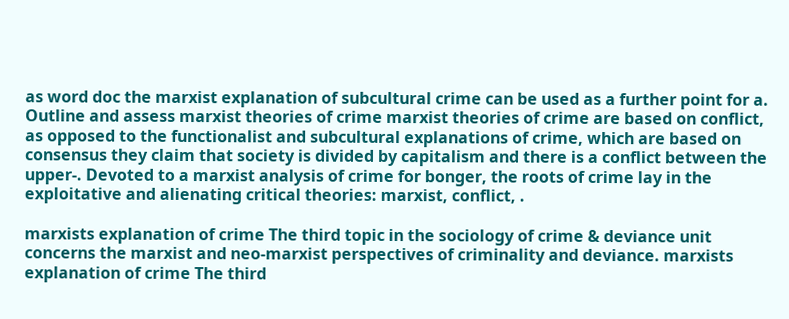as word doc the marxist explanation of subcultural crime can be used as a further point for a. Outline and assess marxist theories of crime marxist theories of crime are based on conflict, as opposed to the functionalist and subcultural explanations of crime, which are based on consensus they claim that society is divided by capitalism and there is a conflict between the upper-. Devoted to a marxist analysis of crime for bonger, the roots of crime lay in the exploitative and alienating critical theories: marxist, conflict, .

marxists explanation of crime The third topic in the sociology of crime & deviance unit concerns the marxist and neo-marxist perspectives of criminality and deviance. marxists explanation of crime The third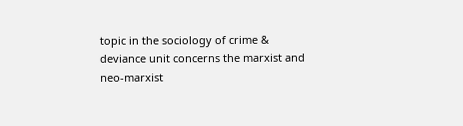topic in the sociology of crime & deviance unit concerns the marxist and neo-marxist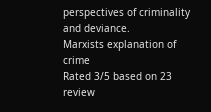perspectives of criminality and deviance.
Marxists explanation of crime
Rated 3/5 based on 23 review